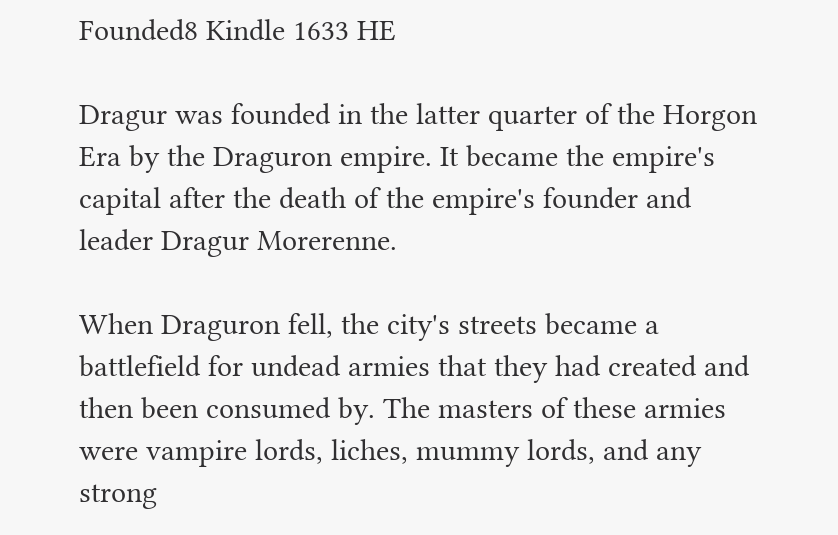Founded8 Kindle 1633 HE

Dragur was founded in the latter quarter of the Horgon Era by the Draguron empire. It became the empire's capital after the death of the empire's founder and leader Dragur Morerenne.

When Draguron fell, the city's streets became a battlefield for undead armies that they had created and then been consumed by. The masters of these armies were vampire lords, liches, mummy lords, and any strong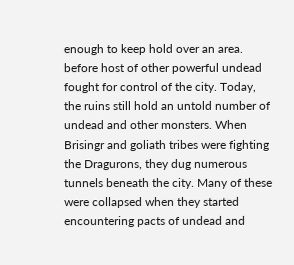enough to keep hold over an area. before host of other powerful undead fought for control of the city. Today, the ruins still hold an untold number of undead and other monsters. When Brisingr and goliath tribes were fighting the Dragurons, they dug numerous tunnels beneath the city. Many of these were collapsed when they started encountering pacts of undead and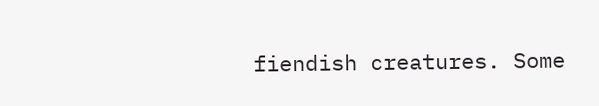fiendish creatures. Some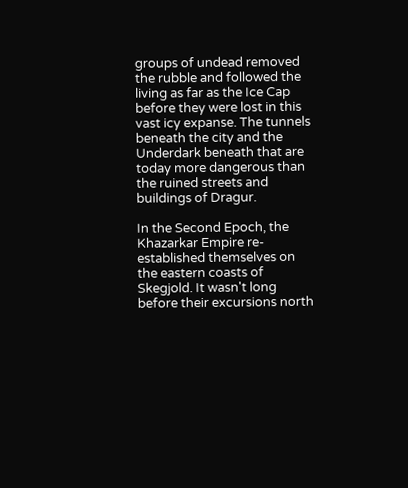groups of undead removed the rubble and followed the living as far as the Ice Cap before they were lost in this vast icy expanse. The tunnels beneath the city and the Underdark beneath that are today more dangerous than the ruined streets and buildings of Dragur.

In the Second Epoch, the Khazarkar Empire re-established themselves on the eastern coasts of Skegjold. It wasn't long before their excursions north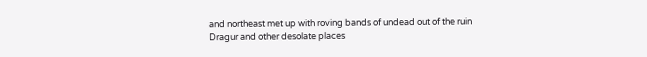and northeast met up with roving bands of undead out of the ruin Dragur and other desolate places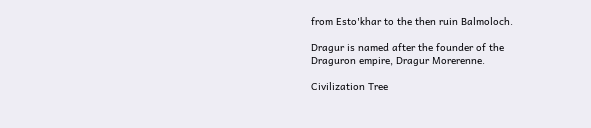from Esto'khar to the then ruin Balmoloch.

Dragur is named after the founder of the Draguron empire, Dragur Morerenne.

Civilization Tree